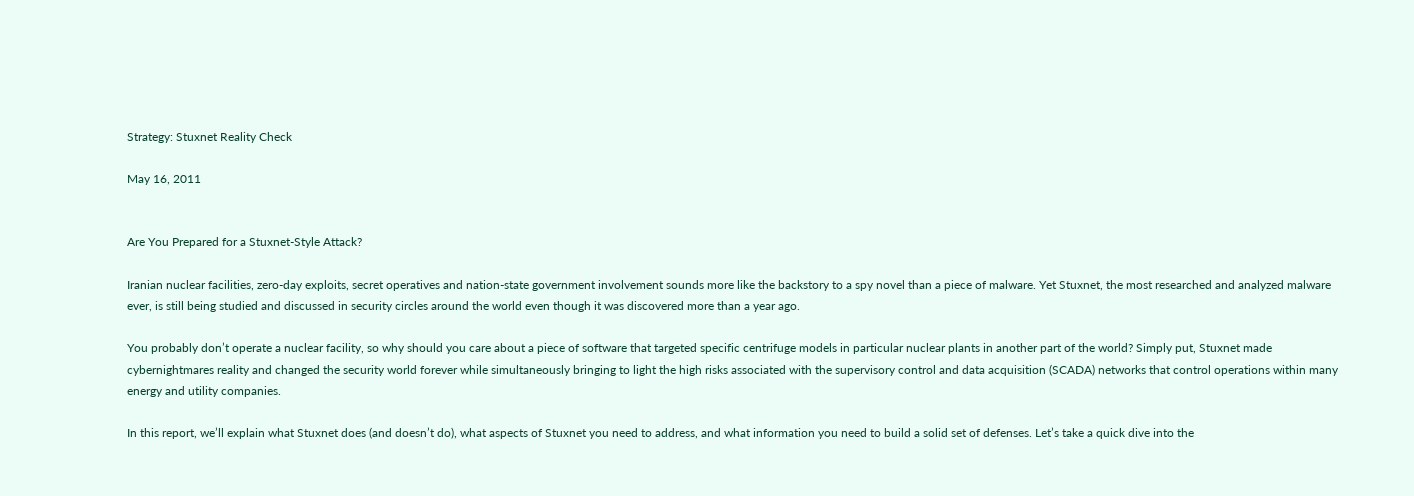Strategy: Stuxnet Reality Check

May 16, 2011


Are You Prepared for a Stuxnet-Style Attack?

Iranian nuclear facilities, zero-day exploits, secret operatives and nation-state government involvement sounds more like the backstory to a spy novel than a piece of malware. Yet Stuxnet, the most researched and analyzed malware ever, is still being studied and discussed in security circles around the world even though it was discovered more than a year ago.

You probably don’t operate a nuclear facility, so why should you care about a piece of software that targeted specific centrifuge models in particular nuclear plants in another part of the world? Simply put, Stuxnet made cybernightmares reality and changed the security world forever while simultaneously bringing to light the high risks associated with the supervisory control and data acquisition (SCADA) networks that control operations within many energy and utility companies.

In this report, we’ll explain what Stuxnet does (and doesn’t do), what aspects of Stuxnet you need to address, and what information you need to build a solid set of defenses. Let’s take a quick dive into the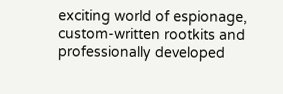exciting world of espionage, custom-written rootkits and professionally developed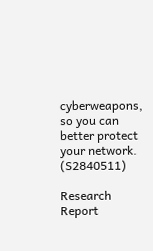cyberweapons, so you can better protect your network. (S2840511)

Research Report